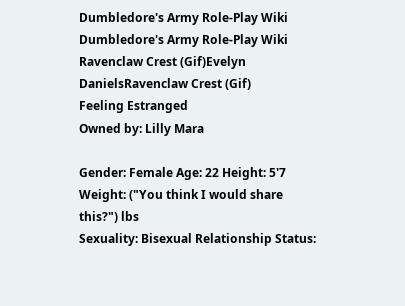Dumbledore's Army Role-Play Wiki
Dumbledore's Army Role-Play Wiki
Ravenclaw Crest (Gif)Evelyn DanielsRavenclaw Crest (Gif)
Feeling Estranged
Owned by: Lilly Mara

Gender: Female Age: 22 Height: 5'7 Weight: ("You think I would share this?") lbs
Sexuality: Bisexual Relationship Status: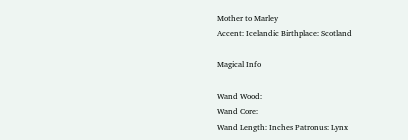Mother to Marley
Accent: Icelandic Birthplace: Scotland

Magical Info

Wand Wood:
Wand Core:
Wand Length: Inches Patronus: Lynx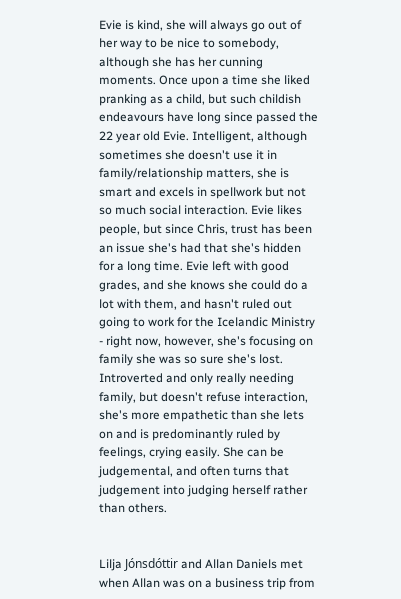Evie is kind, she will always go out of her way to be nice to somebody, although she has her cunning moments. Once upon a time she liked pranking as a child, but such childish endeavours have long since passed the 22 year old Evie. Intelligent, although sometimes she doesn't use it in family/relationship matters, she is smart and excels in spellwork but not so much social interaction. Evie likes people, but since Chris, trust has been an issue she's had that she's hidden for a long time. Evie left with good grades, and she knows she could do a lot with them, and hasn't ruled out going to work for the Icelandic Ministry - right now, however, she's focusing on family she was so sure she's lost. Introverted and only really needing family, but doesn't refuse interaction, she's more empathetic than she lets on and is predominantly ruled by feelings, crying easily. She can be judgemental, and often turns that judgement into judging herself rather than others.


Lilja Jónsdóttir and Allan Daniels met when Allan was on a business trip from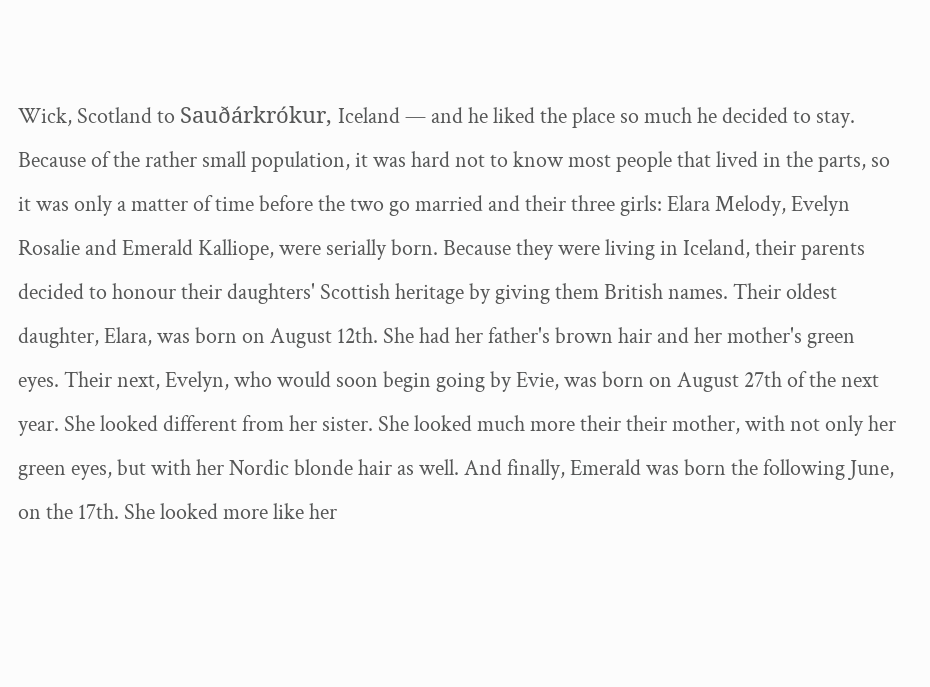Wick, Scotland to Sauðárkrókur, Iceland — and he liked the place so much he decided to stay. Because of the rather small population, it was hard not to know most people that lived in the parts, so it was only a matter of time before the two go married and their three girls: Elara Melody, Evelyn Rosalie and Emerald Kalliope, were serially born. Because they were living in Iceland, their parents decided to honour their daughters' Scottish heritage by giving them British names. Their oldest daughter, Elara, was born on August 12th. She had her father's brown hair and her mother's green eyes. Their next, Evelyn, who would soon begin going by Evie, was born on August 27th of the next year. She looked different from her sister. She looked much more their their mother, with not only her green eyes, but with her Nordic blonde hair as well. And finally, Emerald was born the following June, on the 17th. She looked more like her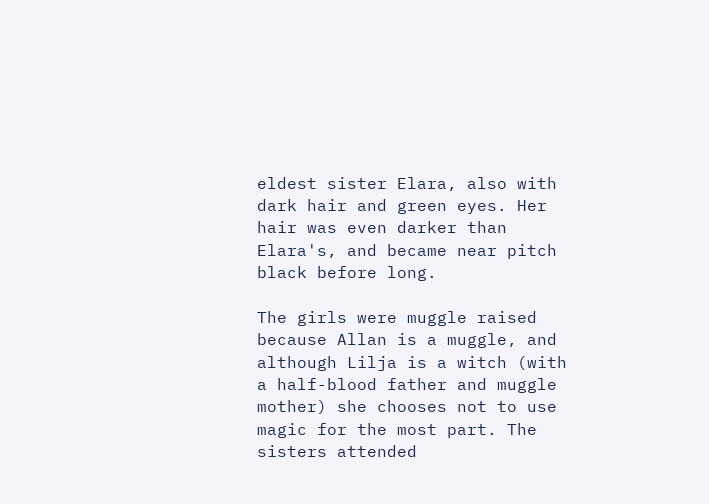eldest sister Elara, also with dark hair and green eyes. Her hair was even darker than Elara's, and became near pitch black before long.

The girls were muggle raised because Allan is a muggle, and although Lilja is a witch (with a half-blood father and muggle mother) she chooses not to use magic for the most part. The sisters attended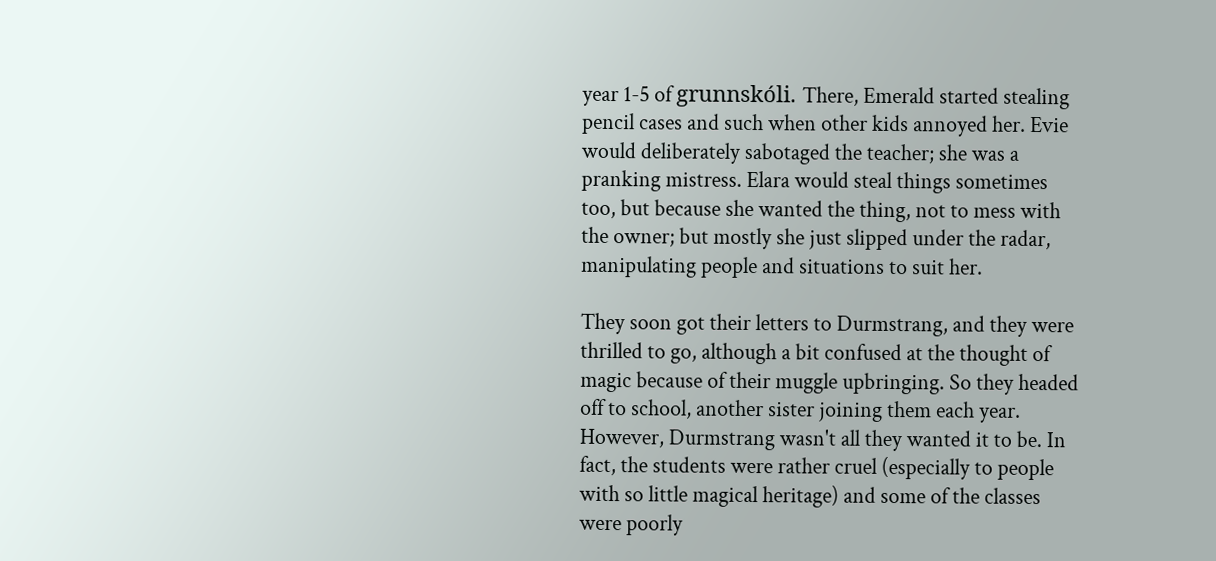year 1-5 of grunnskóli. There, Emerald started stealing pencil cases and such when other kids annoyed her. Evie would deliberately sabotaged the teacher; she was a pranking mistress. Elara would steal things sometimes too, but because she wanted the thing, not to mess with the owner; but mostly she just slipped under the radar, manipulating people and situations to suit her.

They soon got their letters to Durmstrang, and they were thrilled to go, although a bit confused at the thought of magic because of their muggle upbringing. So they headed off to school, another sister joining them each year. However, Durmstrang wasn't all they wanted it to be. In fact, the students were rather cruel (especially to people with so little magical heritage) and some of the classes were poorly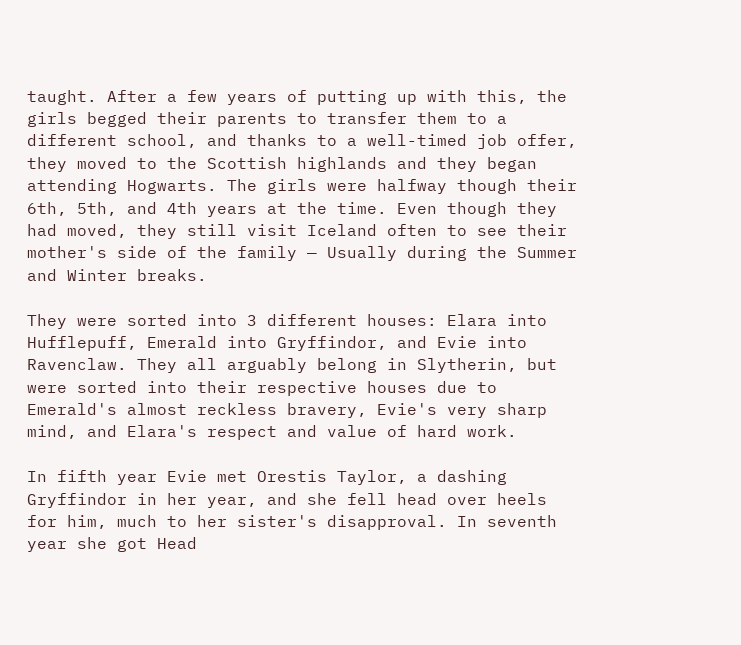taught. After a few years of putting up with this, the girls begged their parents to transfer them to a different school, and thanks to a well-timed job offer, they moved to the Scottish highlands and they began attending Hogwarts. The girls were halfway though their 6th, 5th, and 4th years at the time. Even though they had moved, they still visit Iceland often to see their mother's side of the family — Usually during the Summer and Winter breaks.

They were sorted into 3 different houses: Elara into Hufflepuff, Emerald into Gryffindor, and Evie into Ravenclaw. They all arguably belong in Slytherin, but were sorted into their respective houses due to Emerald's almost reckless bravery, Evie's very sharp mind, and Elara's respect and value of hard work.

In fifth year Evie met Orestis Taylor, a dashing Gryffindor in her year, and she fell head over heels for him, much to her sister's disapproval. In seventh year she got Head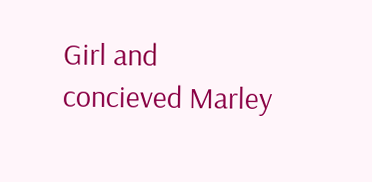Girl and concieved Marley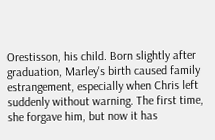Orestisson, his child. Born slightly after graduation, Marley's birth caused family estrangement, especially when Chris left suddenly without warning. The first time, she forgave him, but now it has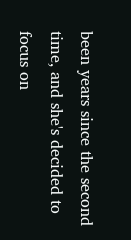been years since the second time, and she's decided to focus on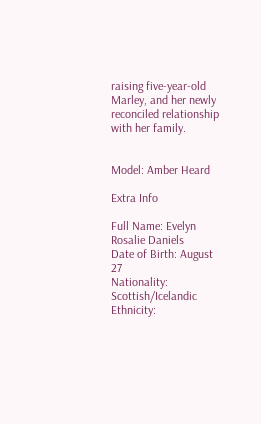raising five-year-old Marley, and her newly reconciled relationship with her family.


Model: Amber Heard

Extra Info

Full Name: Evelyn Rosalie Daniels
Date of Birth: August 27
Nationality: Scottish/Icelandic
Ethnicity: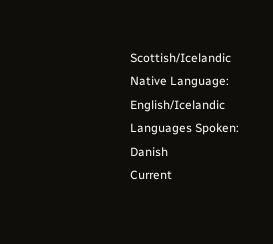Scottish/Icelandic
Native Language: English/Icelandic
Languages Spoken: Danish
Current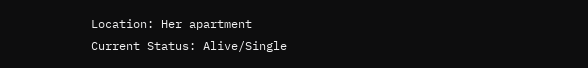Location: Her apartment
Current Status: Alive/Single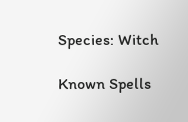Species: Witch

Known Spells